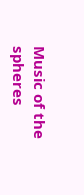Music of the spheres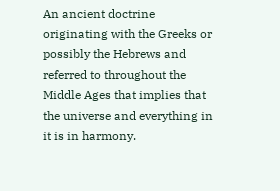An ancient doctrine originating with the Greeks or possibly the Hebrews and referred to throughout the Middle Ages that implies that the universe and everything in it is in harmony.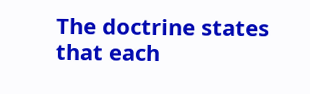The doctrine states that each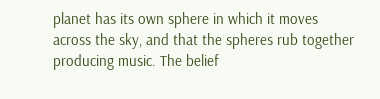planet has its own sphere in which it moves across the sky, and that the spheres rub together producing music. The belief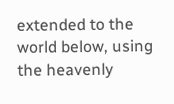extended to the world below, using the heavenly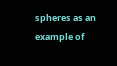spheres as an example of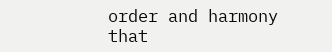order and harmony that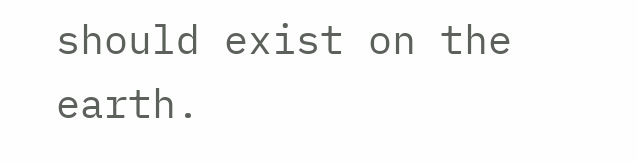should exist on the earth.